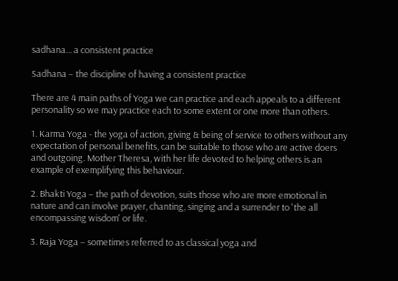sadhana... a consistent practice

Sadhana – the discipline of having a consistent practice

There are 4 main paths of Yoga we can practice and each appeals to a different personality so we may practice each to some extent or one more than others.

1. Karma Yoga - the yoga of action, giving & being of service to others without any expectation of personal benefits, can be suitable to those who are active doers and outgoing. Mother Theresa, with her life devoted to helping others is an example of exemplifying this behaviour.

2. Bhakti Yoga – the path of devotion, suits those who are more emotional in nature and can involve prayer, chanting, singing and a surrender to 'the all encompassing wisdom' or life.

3. Raja Yoga – sometimes referred to as classical yoga and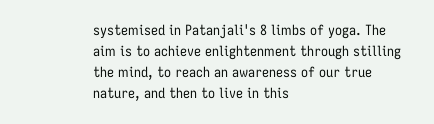systemised in Patanjali's 8 limbs of yoga. The aim is to achieve enlightenment through stilling the mind, to reach an awareness of our true nature, and then to live in this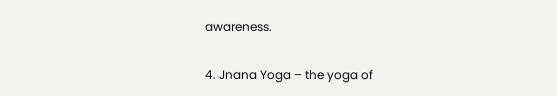awareness.

4. Jnana Yoga – the yoga of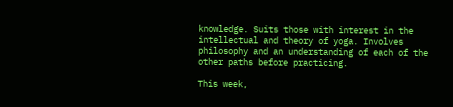knowledge. Suits those with interest in the intellectual and theory of yoga. Involves philosophy and an understanding of each of the other paths before practicing.

This week,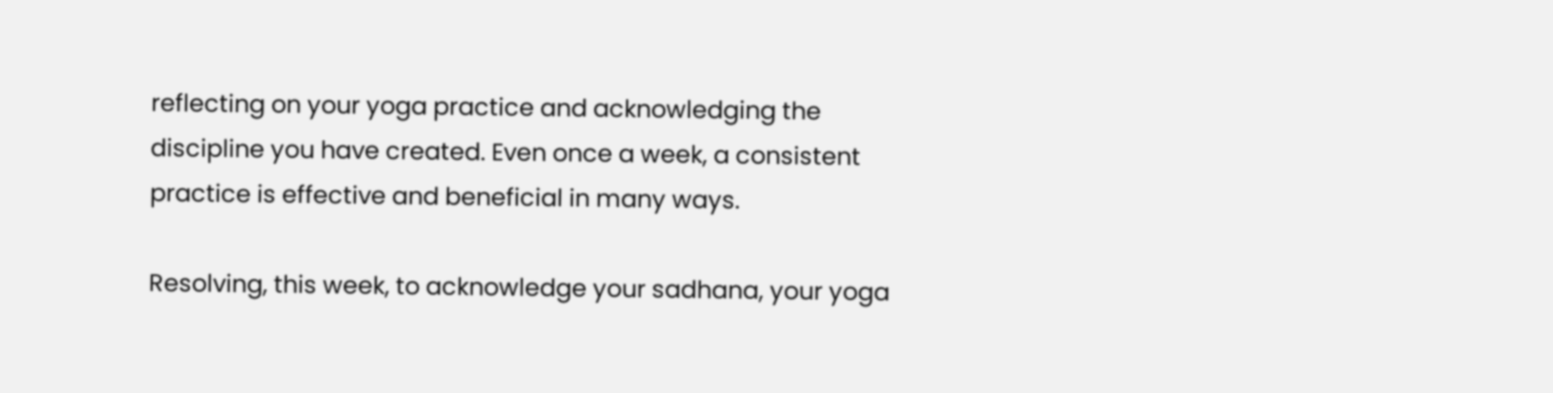reflecting on your yoga practice and acknowledging the discipline you have created. Even once a week, a consistent practice is effective and beneficial in many ways.

Resolving, this week, to acknowledge your sadhana, your yoga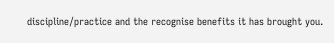discipline/practice and the recognise benefits it has brought you.